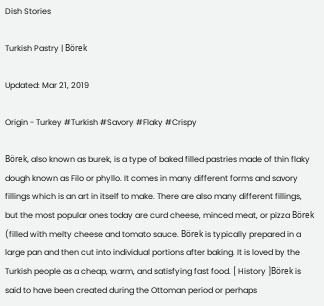Dish Stories

Turkish Pastry | Börek

Updated: Mar 21, 2019

Origin - Turkey #Turkish #Savory #Flaky #Crispy

Börek, also known as burek, is a type of baked filled pastries made of thin flaky dough known as Filo or phyllo. It comes in many different forms and savory fillings which is an art in itself to make. There are also many different fillings, but the most popular ones today are curd cheese, minced meat, or pizza Börek (filled with melty cheese and tomato sauce. Börek is typically prepared in a large pan and then cut into individual portions after baking. It is loved by the Turkish people as a cheap, warm, and satisfying fast food. [ History ]Börek is said to have been created during the Ottoman period or perhaps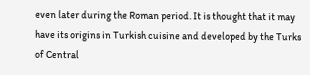even later during the Roman period. It is thought that it may have its origins in Turkish cuisine and developed by the Turks of Central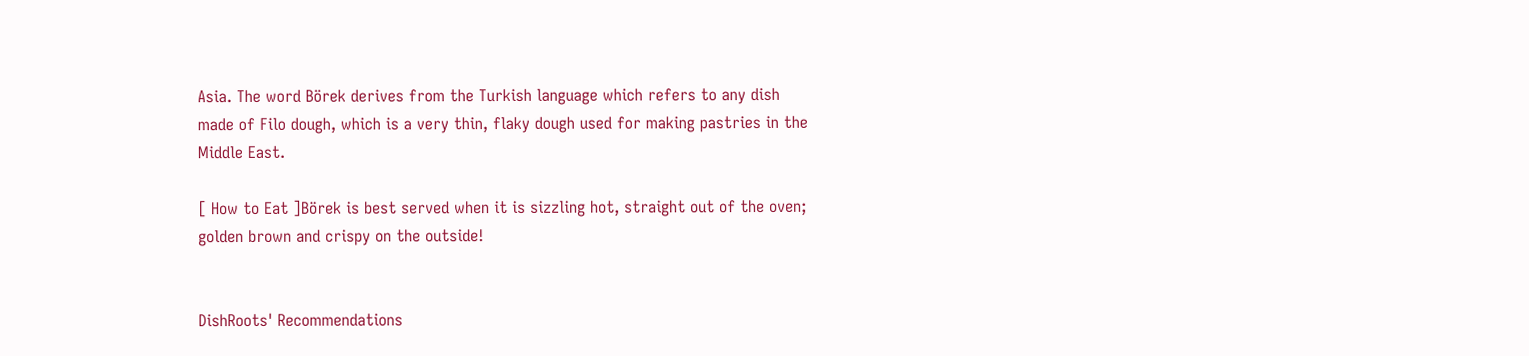Asia. The word Börek derives from the Turkish language which refers to any dish made of Filo dough, which is a very thin, flaky dough used for making pastries in the Middle East.

[ How to Eat ]Börek is best served when it is sizzling hot, straight out of the oven; golden brown and crispy on the outside!


DishRoots' Recommendations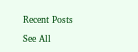Recent Posts

See All